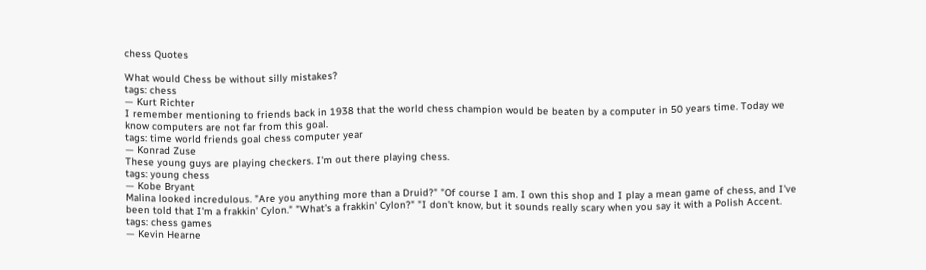chess Quotes

What would Chess be without silly mistakes?
tags: chess
— Kurt Richter
I remember mentioning to friends back in 1938 that the world chess champion would be beaten by a computer in 50 years time. Today we know computers are not far from this goal.
tags: time world friends goal chess computer year
— Konrad Zuse
These young guys are playing checkers. I'm out there playing chess.
tags: young chess
— Kobe Bryant
Malina looked incredulous. "Are you anything more than a Druid?" "Of course I am. I own this shop and I play a mean game of chess, and I've been told that I'm a frakkin' Cylon." "What's a frakkin' Cylon?" "I don't know, but it sounds really scary when you say it with a Polish Accent.
tags: chess games
— Kevin Hearne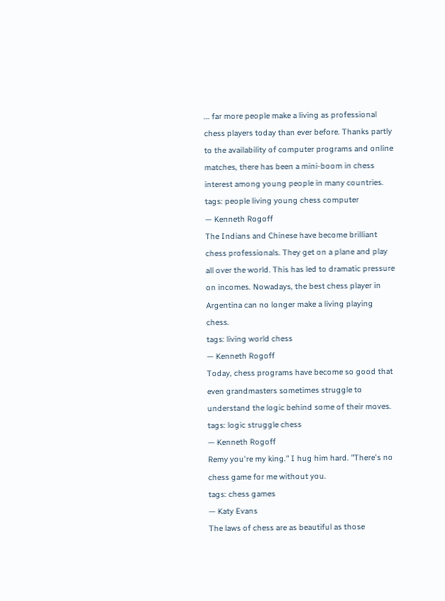... far more people make a living as professional chess players today than ever before. Thanks partly to the availability of computer programs and online matches, there has been a mini-boom in chess interest among young people in many countries.
tags: people living young chess computer
— Kenneth Rogoff
The Indians and Chinese have become brilliant chess professionals. They get on a plane and play all over the world. This has led to dramatic pressure on incomes. Nowadays, the best chess player in Argentina can no longer make a living playing chess.
tags: living world chess
— Kenneth Rogoff
Today, chess programs have become so good that even grandmasters sometimes struggle to understand the logic behind some of their moves.
tags: logic struggle chess
— Kenneth Rogoff
Remy you're my king." I hug him hard. "There's no chess game for me without you.
tags: chess games
— Katy Evans
The laws of chess are as beautiful as those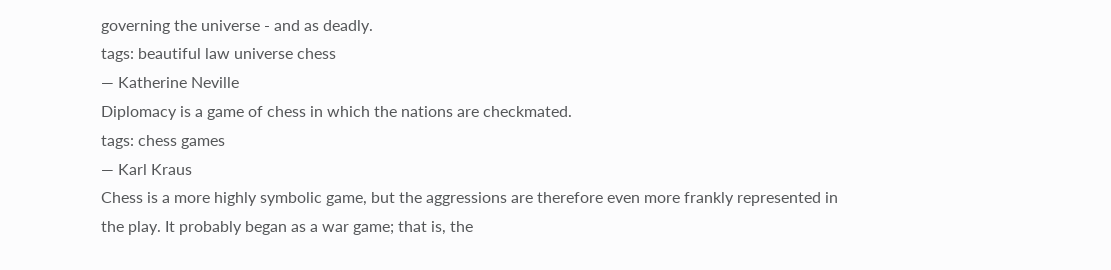governing the universe - and as deadly.
tags: beautiful law universe chess
— Katherine Neville
Diplomacy is a game of chess in which the nations are checkmated.
tags: chess games
— Karl Kraus
Chess is a more highly symbolic game, but the aggressions are therefore even more frankly represented in the play. It probably began as a war game; that is, the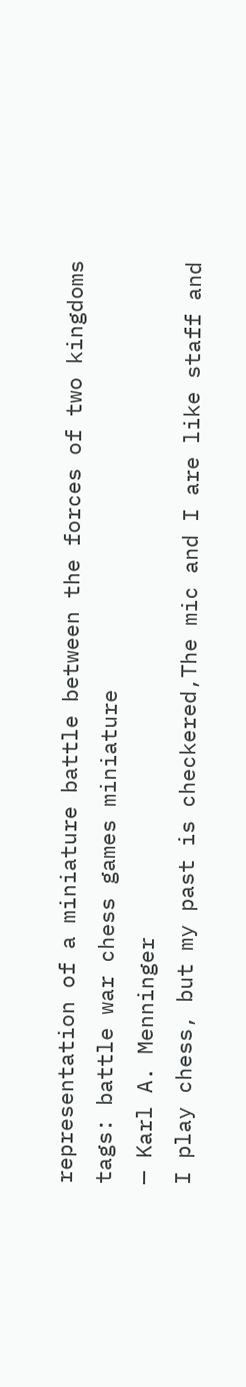representation of a miniature battle between the forces of two kingdoms
tags: battle war chess games miniature
— Karl A. Menninger
I play chess, but my past is checkered,The mic and I are like staff and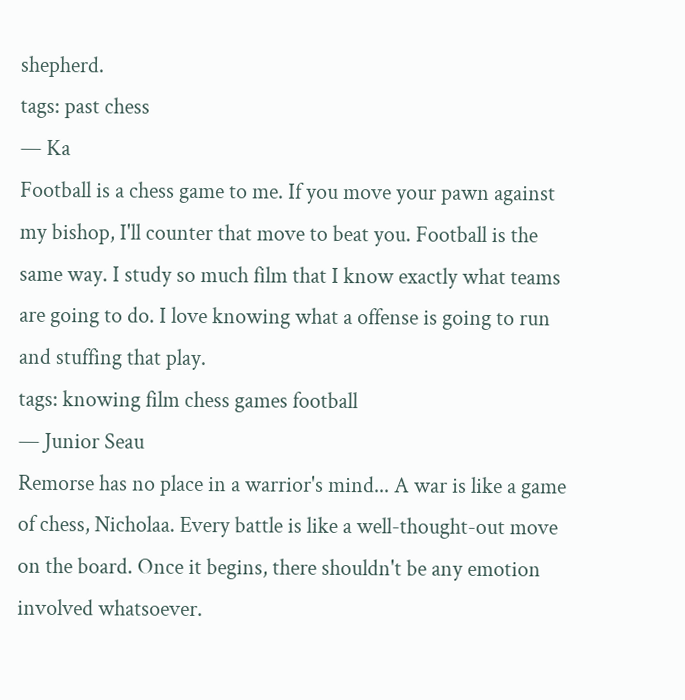shepherd.
tags: past chess
— Ka
Football is a chess game to me. If you move your pawn against my bishop, I'll counter that move to beat you. Football is the same way. I study so much film that I know exactly what teams are going to do. I love knowing what a offense is going to run and stuffing that play.
tags: knowing film chess games football
— Junior Seau
Remorse has no place in a warrior's mind... A war is like a game of chess, Nicholaa. Every battle is like a well-thought-out move on the board. Once it begins, there shouldn't be any emotion involved whatsoever.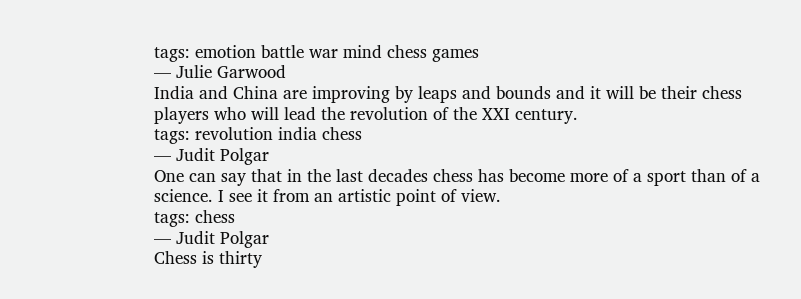tags: emotion battle war mind chess games
— Julie Garwood
India and China are improving by leaps and bounds and it will be their chess players who will lead the revolution of the XXI century.
tags: revolution india chess
— Judit Polgar
One can say that in the last decades chess has become more of a sport than of a science. I see it from an artistic point of view.
tags: chess
— Judit Polgar
Chess is thirty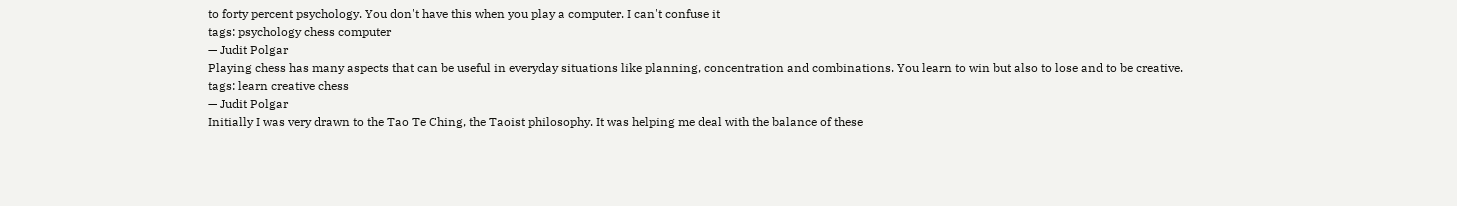to forty percent psychology. You don't have this when you play a computer. I can't confuse it
tags: psychology chess computer
— Judit Polgar
Playing chess has many aspects that can be useful in everyday situations like planning, concentration and combinations. You learn to win but also to lose and to be creative.
tags: learn creative chess
— Judit Polgar
Initially I was very drawn to the Tao Te Ching, the Taoist philosophy. It was helping me deal with the balance of these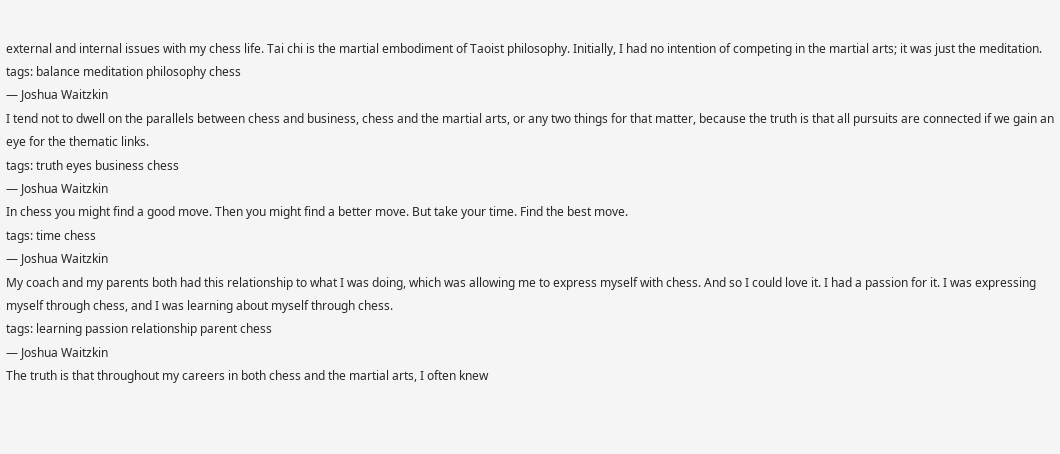external and internal issues with my chess life. Tai chi is the martial embodiment of Taoist philosophy. Initially, I had no intention of competing in the martial arts; it was just the meditation.
tags: balance meditation philosophy chess
— Joshua Waitzkin
I tend not to dwell on the parallels between chess and business, chess and the martial arts, or any two things for that matter, because the truth is that all pursuits are connected if we gain an eye for the thematic links.
tags: truth eyes business chess
— Joshua Waitzkin
In chess you might find a good move. Then you might find a better move. But take your time. Find the best move.
tags: time chess
— Joshua Waitzkin
My coach and my parents both had this relationship to what I was doing, which was allowing me to express myself with chess. And so I could love it. I had a passion for it. I was expressing myself through chess, and I was learning about myself through chess.
tags: learning passion relationship parent chess
— Joshua Waitzkin
The truth is that throughout my careers in both chess and the martial arts, I often knew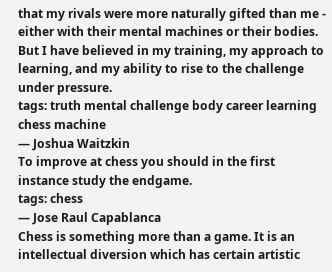that my rivals were more naturally gifted than me - either with their mental machines or their bodies. But I have believed in my training, my approach to learning, and my ability to rise to the challenge under pressure.
tags: truth mental challenge body career learning chess machine
— Joshua Waitzkin
To improve at chess you should in the first instance study the endgame.
tags: chess
— Jose Raul Capablanca
Chess is something more than a game. It is an intellectual diversion which has certain artistic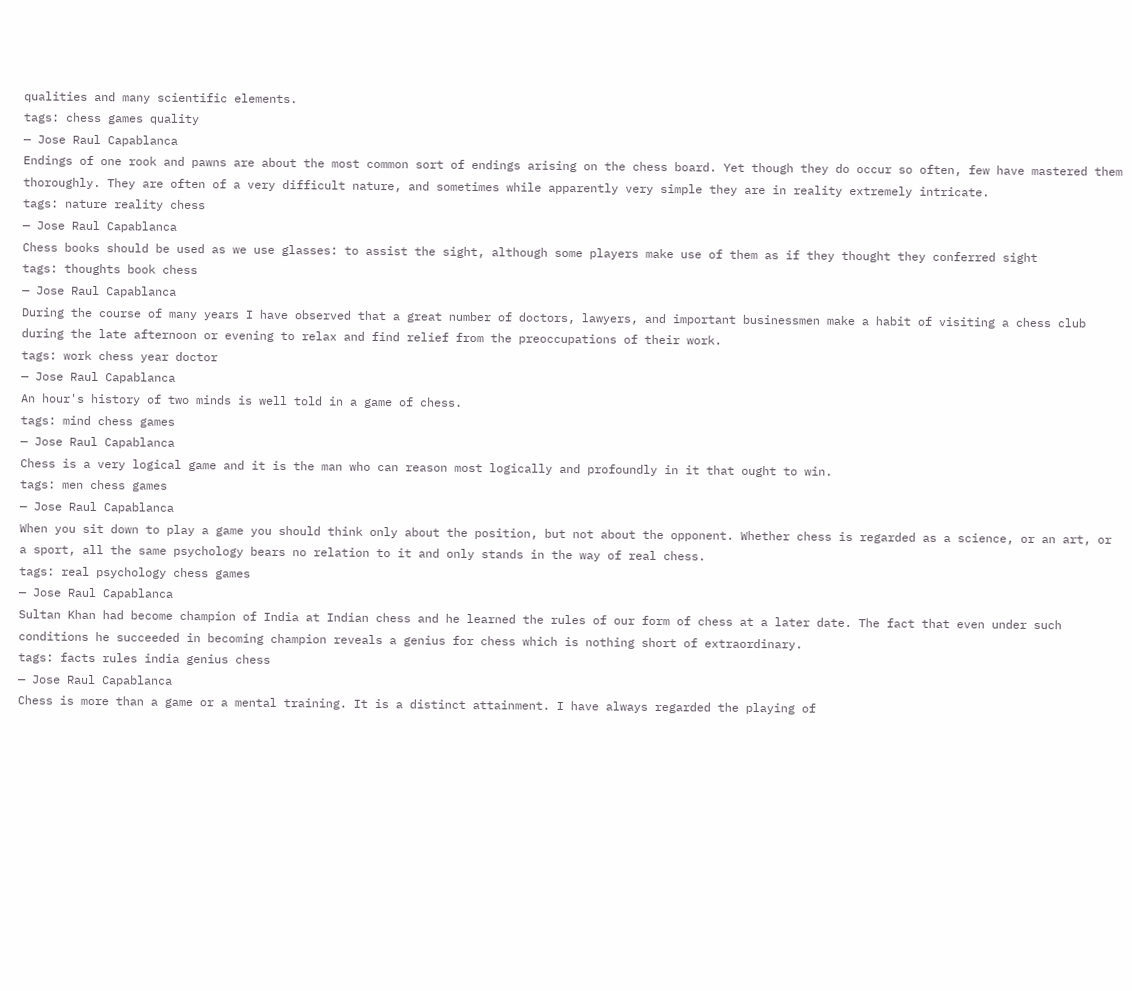qualities and many scientific elements.
tags: chess games quality
— Jose Raul Capablanca
Endings of one rook and pawns are about the most common sort of endings arising on the chess board. Yet though they do occur so often, few have mastered them thoroughly. They are often of a very difficult nature, and sometimes while apparently very simple they are in reality extremely intricate.
tags: nature reality chess
— Jose Raul Capablanca
Chess books should be used as we use glasses: to assist the sight, although some players make use of them as if they thought they conferred sight
tags: thoughts book chess
— Jose Raul Capablanca
During the course of many years I have observed that a great number of doctors, lawyers, and important businessmen make a habit of visiting a chess club during the late afternoon or evening to relax and find relief from the preoccupations of their work.
tags: work chess year doctor
— Jose Raul Capablanca
An hour's history of two minds is well told in a game of chess.
tags: mind chess games
— Jose Raul Capablanca
Chess is a very logical game and it is the man who can reason most logically and profoundly in it that ought to win.
tags: men chess games
— Jose Raul Capablanca
When you sit down to play a game you should think only about the position, but not about the opponent. Whether chess is regarded as a science, or an art, or a sport, all the same psychology bears no relation to it and only stands in the way of real chess.
tags: real psychology chess games
— Jose Raul Capablanca
Sultan Khan had become champion of India at Indian chess and he learned the rules of our form of chess at a later date. The fact that even under such conditions he succeeded in becoming champion reveals a genius for chess which is nothing short of extraordinary.
tags: facts rules india genius chess
— Jose Raul Capablanca
Chess is more than a game or a mental training. It is a distinct attainment. I have always regarded the playing of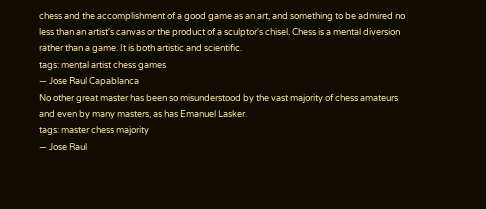chess and the accomplishment of a good game as an art, and something to be admired no less than an artist's canvas or the product of a sculptor's chisel. Chess is a mental diversion rather than a game. It is both artistic and scientific.
tags: mental artist chess games
— Jose Raul Capablanca
No other great master has been so misunderstood by the vast majority of chess amateurs and even by many masters, as has Emanuel Lasker.
tags: master chess majority
— Jose Raul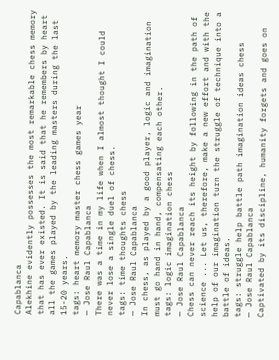Capablanca
Alekhine evidently possesses the most remarkable chess memory that has ever existed. It is said that he remembers by heart all the games played by the leading masters during the last 15-20 years.
tags: heart memory master chess games year
— Jose Raul Capablanca
There was a time in my life when I almost thought I could never lose a single duel of chess.
tags: time thoughts chess
— Jose Raul Capablanca
In chess, as played by a good player, logic and imagination must go hand in hand, compensating each other.
tags: logic imagination chess
— Jose Raul Capablanca
Chess can never reach its height by following in the path of science ... Let us, therefore, make a new effort and with the help of our imagination turn the struggle of technique into a battle of ideas.
tags: struggle help battle path imagination ideas chess
— Jose Raul Capablanca
Captivated by its discipline, humanity forgets and goes on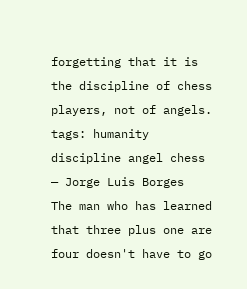forgetting that it is the discipline of chess players, not of angels.
tags: humanity discipline angel chess
— Jorge Luis Borges
The man who has learned that three plus one are four doesn't have to go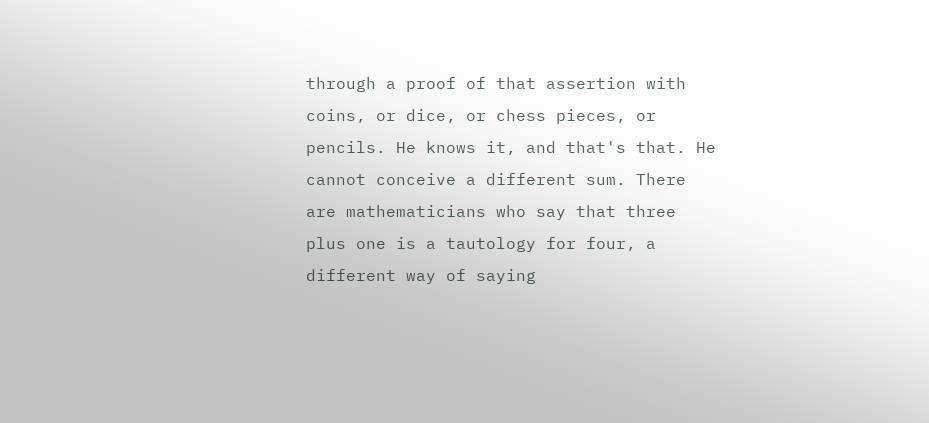through a proof of that assertion with coins, or dice, or chess pieces, or pencils. He knows it, and that's that. He cannot conceive a different sum. There are mathematicians who say that three plus one is a tautology for four, a different way of saying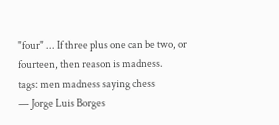"four" ... If three plus one can be two, or fourteen, then reason is madness.
tags: men madness saying chess
— Jorge Luis Borges